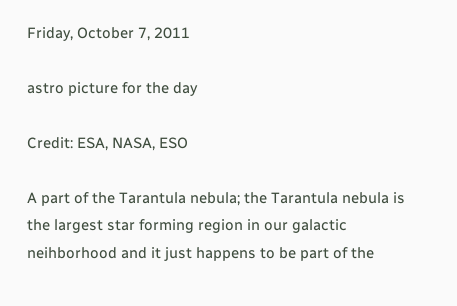Friday, October 7, 2011

astro picture for the day

Credit: ESA, NASA, ESO

A part of the Tarantula nebula; the Tarantula nebula is the largest star forming region in our galactic neihborhood and it just happens to be part of the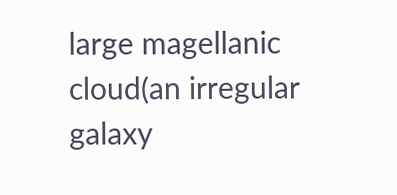large magellanic cloud(an irregular galaxy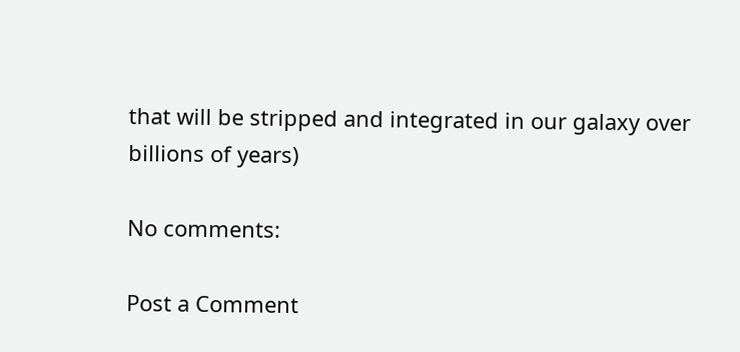that will be stripped and integrated in our galaxy over billions of years)

No comments:

Post a Comment